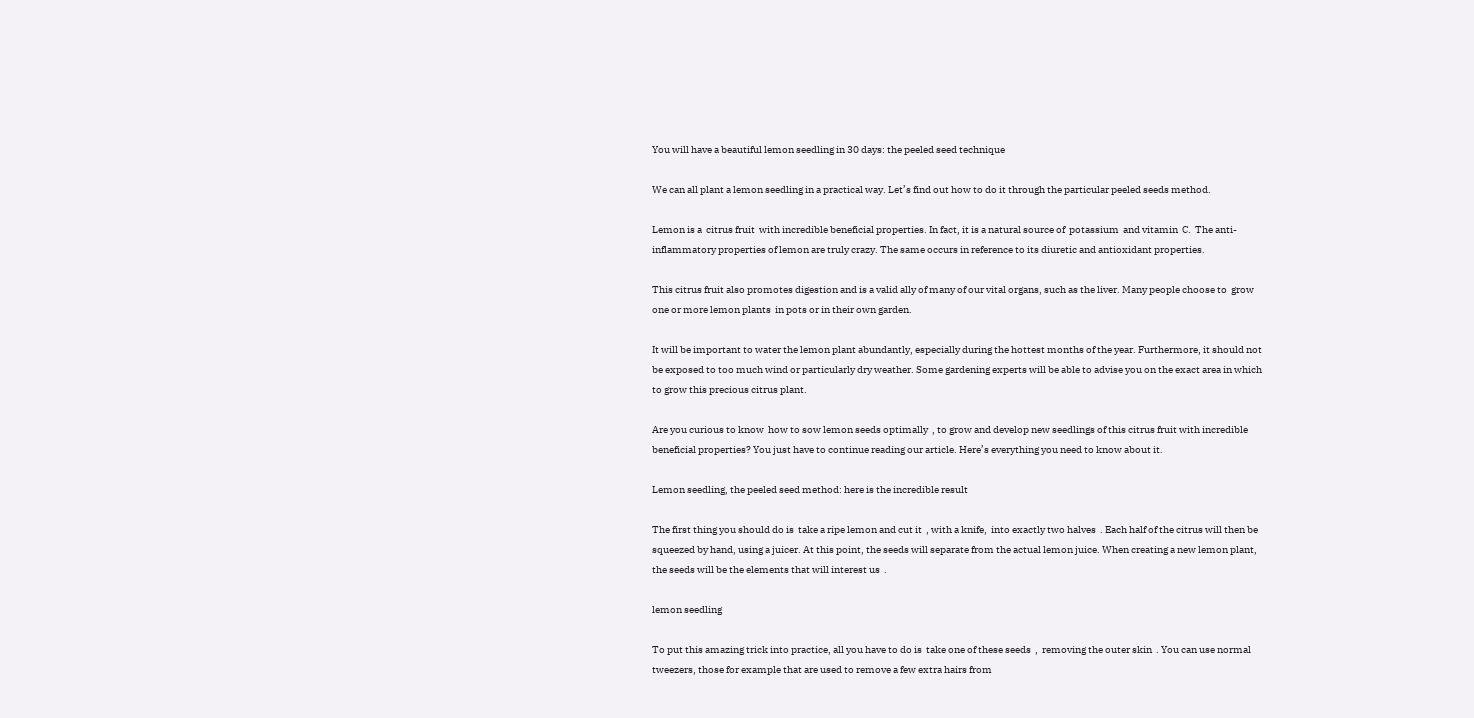You will have a beautiful lemon seedling in 30 days: the peeled seed technique

We can all plant a lemon seedling in a practical way. Let’s find out how to do it through the particular peeled seeds method.

Lemon is a  citrus fruit  with incredible beneficial properties. In fact, it is a natural source of  potassium  and vitamin  C.  The anti-inflammatory properties of lemon are truly crazy. The same occurs in reference to its diuretic and antioxidant properties.

This citrus fruit also promotes digestion and is a valid ally of many of our vital organs, such as the liver. Many people choose to  grow one or more lemon plants  in pots or in their own garden.

It will be important to water the lemon plant abundantly, especially during the hottest months of the year. Furthermore, it should not be exposed to too much wind or particularly dry weather. Some gardening experts will be able to advise you on the exact area in which to grow this precious citrus plant.

Are you curious to know  how to sow lemon seeds optimally  , to grow and develop new seedlings of this citrus fruit with incredible beneficial properties? You just have to continue reading our article. Here’s everything you need to know about it.

Lemon seedling, the peeled seed method: here is the incredible result

The first thing you should do is  take a ripe lemon and cut it  , with a knife,  into exactly two halves  . Each half of the citrus will then be squeezed by hand, using a juicer. At this point, the seeds will separate from the actual lemon juice. When creating a new lemon plant,  the seeds will be the elements that will interest us  .

lemon seedling

To put this amazing trick into practice, all you have to do is  take one of these seeds  ,  removing the outer skin  . You can use normal tweezers, those for example that are used to remove a few extra hairs from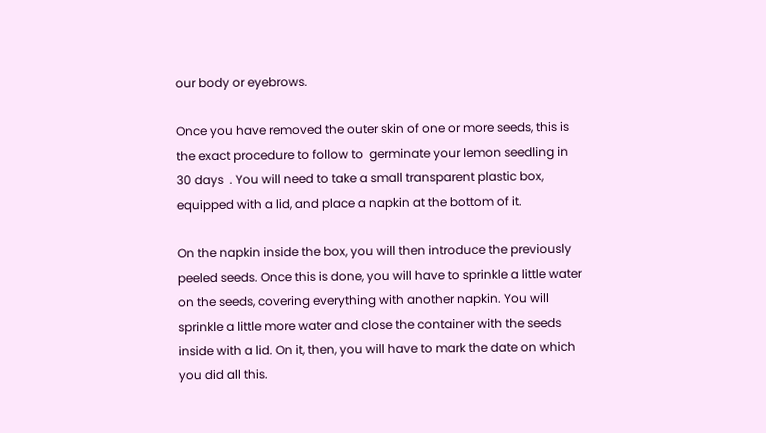our body or eyebrows.

Once you have removed the outer skin of one or more seeds, this is the exact procedure to follow to  germinate your lemon seedling in 30 days  . You will need to take a small transparent plastic box, equipped with a lid, and place a napkin at the bottom of it.

On the napkin inside the box, you will then introduce the previously peeled seeds. Once this is done, you will have to sprinkle a little water on the seeds, covering everything with another napkin. You will sprinkle a little more water and close the container with the seeds inside with a lid. On it, then, you will have to mark the date on which you did all this.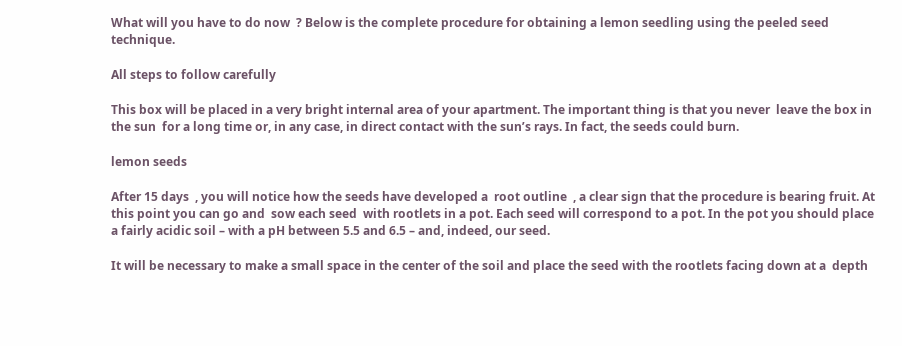What will you have to do now  ? Below is the complete procedure for obtaining a lemon seedling using the peeled seed technique.

All steps to follow carefully

This box will be placed in a very bright internal area of your apartment. The important thing is that you never  leave the box in the sun  for a long time or, in any case, in direct contact with the sun’s rays. In fact, the seeds could burn.

lemon seeds

After 15 days  , you will notice how the seeds have developed a  root outline  , a clear sign that the procedure is bearing fruit. At this point you can go and  sow each seed  with rootlets in a pot. Each seed will correspond to a pot. In the pot you should place a fairly acidic soil – with a pH between 5.5 and 6.5 – and, indeed, our seed.

It will be necessary to make a small space in the center of the soil and place the seed with the rootlets facing down at a  depth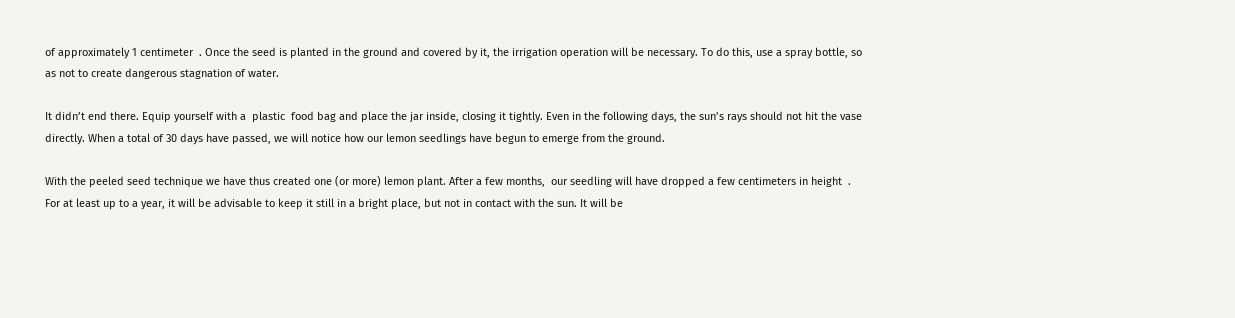of approximately 1 centimeter  . Once the seed is planted in the ground and covered by it, the irrigation operation will be necessary. To do this, use a spray bottle, so as not to create dangerous stagnation of water.

It didn’t end there. Equip yourself with a  plastic  food bag and place the jar inside, closing it tightly. Even in the following days, the sun’s rays should not hit the vase directly. When a total of 30 days have passed, we will notice how our lemon seedlings have begun to emerge from the ground.

With the peeled seed technique we have thus created one (or more) lemon plant. After a few months,  our seedling will have dropped a few centimeters in height  . For at least up to a year, it will be advisable to keep it still in a bright place, but not in contact with the sun. It will be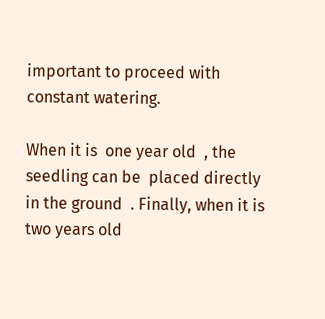important to proceed with constant watering.

When it is  one year old  , the seedling can be  placed directly in the ground  . Finally, when it is  two years old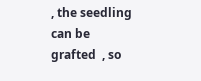, the seedling can be  grafted  , so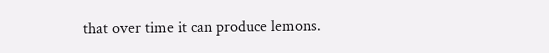that over time it can produce lemons.